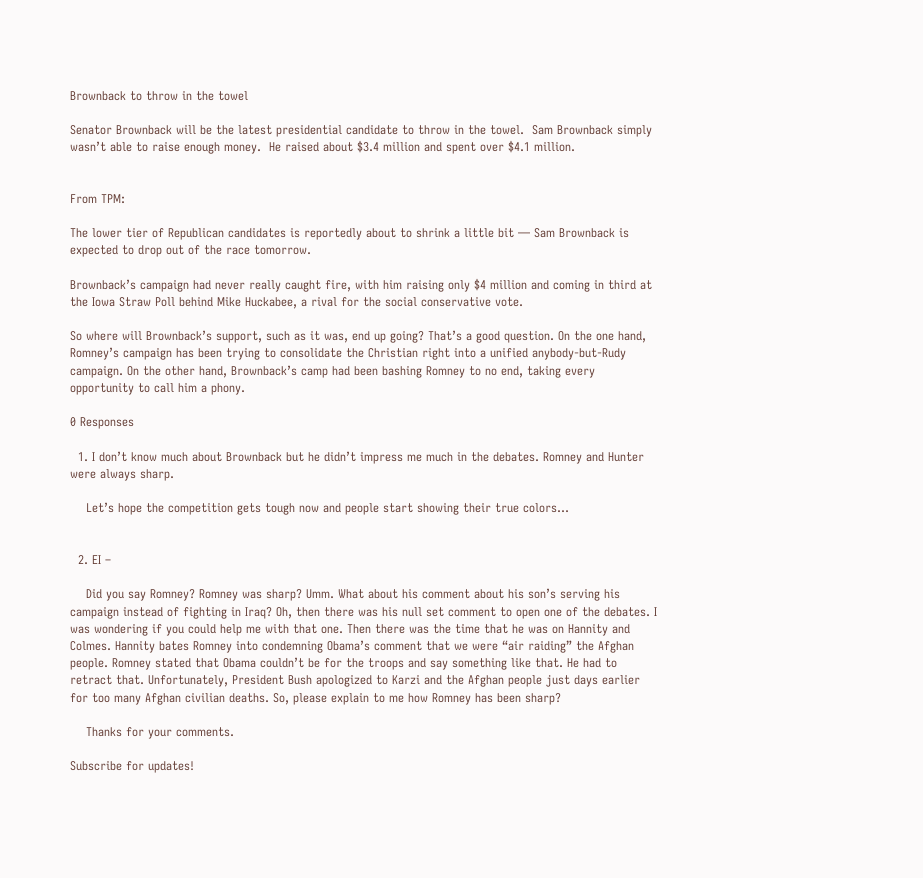Brownback to throw in the towel

Senator Brownback will be the latest presidential candidate to throw in the towel.  Sam Brownback simply wasn’t able to raise enough money.  He raised about $3.4 million and spent over $4.1 million.


From TPM:

The lower tier of Republican candidates is reportedly about to shrink a little bit — Sam Brownback is expected to drop out of the race tomorrow.

Brownback’s campaign had never really caught fire, with him raising only $4 million and coming in third at the Iowa Straw Poll behind Mike Huckabee, a rival for the social conservative vote.

So where will Brownback’s support, such as it was, end up going? That’s a good question. On the one hand, Romney’s campaign has been trying to consolidate the Christian right into a unified anybody-but-Rudy campaign. On the other hand, Brownback’s camp had been bashing Romney to no end, taking every opportunity to call him a phony.

0 Responses

  1. I don’t know much about Brownback but he didn’t impress me much in the debates. Romney and Hunter were always sharp.

    Let’s hope the competition gets tough now and people start showing their true colors…


  2. EI –

    Did you say Romney? Romney was sharp? Umm. What about his comment about his son’s serving his campaign instead of fighting in Iraq? Oh, then there was his null set comment to open one of the debates. I was wondering if you could help me with that one. Then there was the time that he was on Hannity and Colmes. Hannity bates Romney into condemning Obama’s comment that we were “air raiding” the Afghan people. Romney stated that Obama couldn’t be for the troops and say something like that. He had to retract that. Unfortunately, President Bush apologized to Karzi and the Afghan people just days earlier for too many Afghan civilian deaths. So, please explain to me how Romney has been sharp?

    Thanks for your comments.

Subscribe for updates!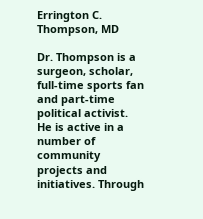Errington C. Thompson, MD

Dr. Thompson is a surgeon, scholar, full-time sports fan and part-time political activist. He is active in a number of community projects and initiatives. Through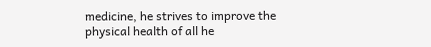medicine, he strives to improve the physical health of all he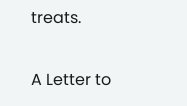treats.


A Letter to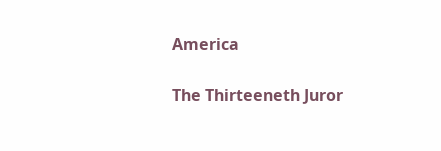America

The Thirteeneth Juror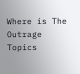Where is The Outrage Topics